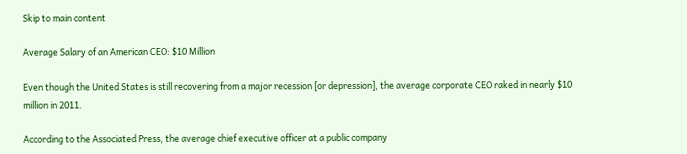Skip to main content

Average Salary of an American CEO: $10 Million

Even though the United States is still recovering from a major recession [or depression], the average corporate CEO raked in nearly $10 million in 2011.

According to the Associated Press, the average chief executive officer at a public company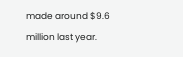made around $9.6 million last year.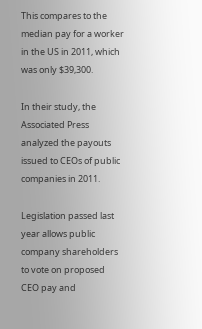This compares to the median pay for a worker in the US in 2011, which was only $39,300.

In their study, the Associated Press analyzed the payouts issued to CEOs of public companies in 2011.

Legislation passed last year allows public company shareholders to vote on proposed CEO pay and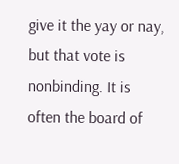give it the yay or nay, but that vote is nonbinding. It is often the board of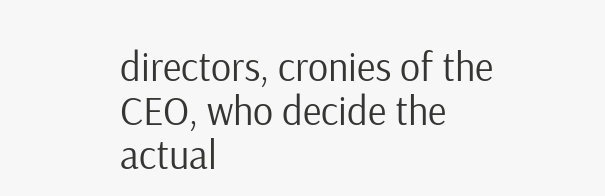directors, cronies of the CEO, who decide the actual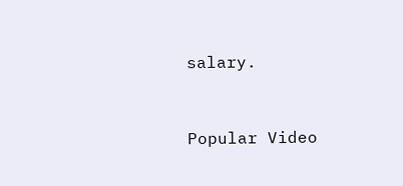salary.


Popular Video